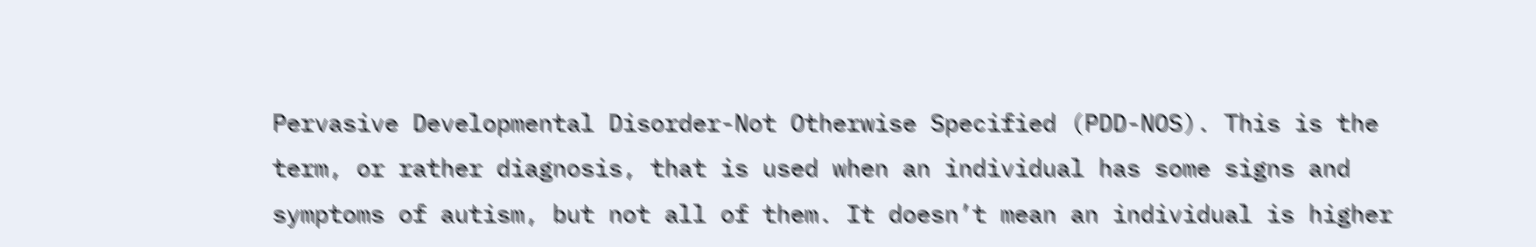Pervasive Developmental Disorder-Not Otherwise Specified (PDD-NOS). This is the term, or rather diagnosis, that is used when an individual has some signs and symptoms of autism, but not all of them. It doesn’t mean an individual is higher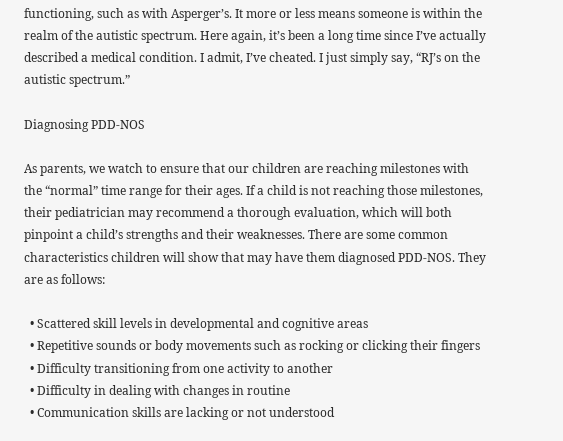functioning, such as with Asperger’s. It more or less means someone is within the realm of the autistic spectrum. Here again, it’s been a long time since I’ve actually described a medical condition. I admit, I’ve cheated. I just simply say, “RJ’s on the autistic spectrum.”

Diagnosing PDD-NOS

As parents, we watch to ensure that our children are reaching milestones with the “normal” time range for their ages. If a child is not reaching those milestones, their pediatrician may recommend a thorough evaluation, which will both pinpoint a child’s strengths and their weaknesses. There are some common characteristics children will show that may have them diagnosed PDD-NOS. They are as follows:

  • Scattered skill levels in developmental and cognitive areas
  • Repetitive sounds or body movements such as rocking or clicking their fingers
  • Difficulty transitioning from one activity to another
  • Difficulty in dealing with changes in routine
  • Communication skills are lacking or not understood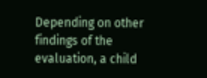Depending on other findings of the evaluation, a child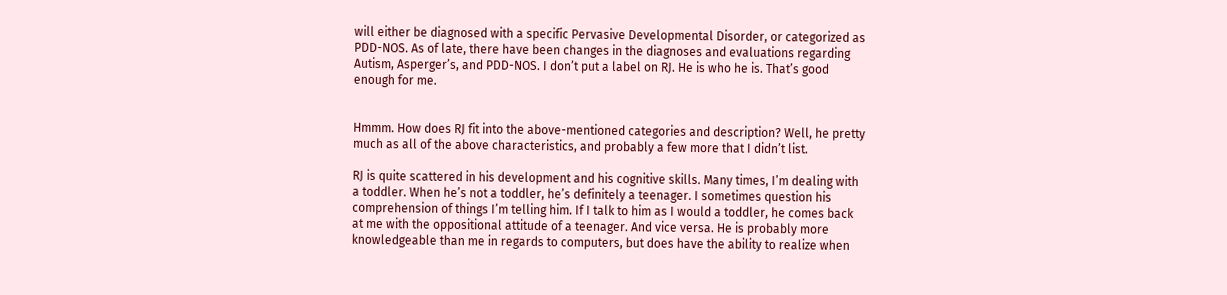will either be diagnosed with a specific Pervasive Developmental Disorder, or categorized as PDD-NOS. As of late, there have been changes in the diagnoses and evaluations regarding Autism, Asperger’s, and PDD-NOS. I don’t put a label on RJ. He is who he is. That’s good enough for me.


Hmmm. How does RJ fit into the above-mentioned categories and description? Well, he pretty much as all of the above characteristics, and probably a few more that I didn’t list.

RJ is quite scattered in his development and his cognitive skills. Many times, I’m dealing with a toddler. When he’s not a toddler, he’s definitely a teenager. I sometimes question his comprehension of things I’m telling him. If I talk to him as I would a toddler, he comes back at me with the oppositional attitude of a teenager. And vice versa. He is probably more knowledgeable than me in regards to computers, but does have the ability to realize when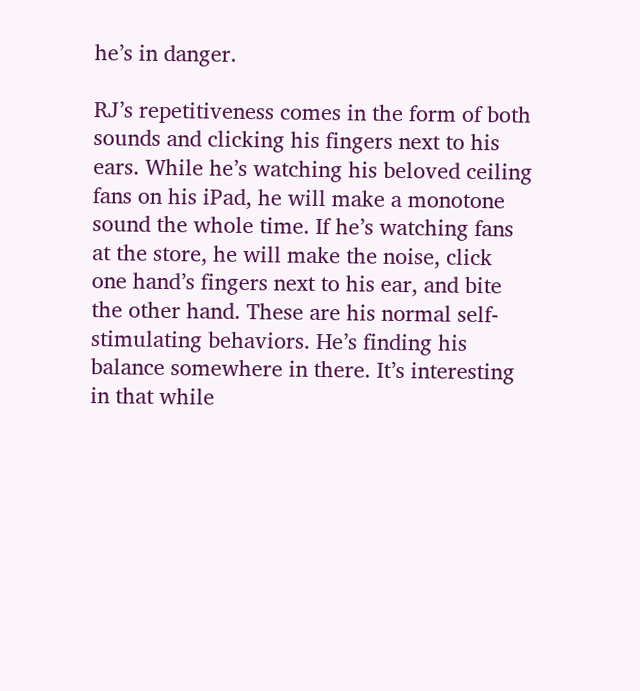he’s in danger.

RJ’s repetitiveness comes in the form of both sounds and clicking his fingers next to his ears. While he’s watching his beloved ceiling fans on his iPad, he will make a monotone sound the whole time. If he’s watching fans at the store, he will make the noise, click one hand’s fingers next to his ear, and bite the other hand. These are his normal self-stimulating behaviors. He’s finding his balance somewhere in there. It’s interesting in that while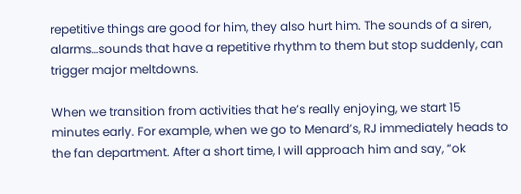repetitive things are good for him, they also hurt him. The sounds of a siren, alarms…sounds that have a repetitive rhythm to them but stop suddenly, can trigger major meltdowns.

When we transition from activities that he’s really enjoying, we start 15 minutes early. For example, when we go to Menard’s, RJ immediately heads to the fan department. After a short time, I will approach him and say, “ok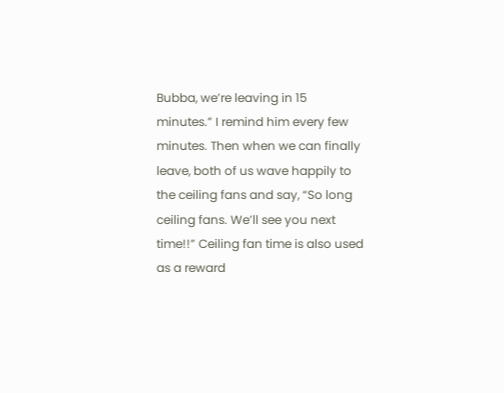Bubba, we’re leaving in 15 minutes.” I remind him every few minutes. Then when we can finally leave, both of us wave happily to the ceiling fans and say, “So long ceiling fans. We’ll see you next time!!” Ceiling fan time is also used as a reward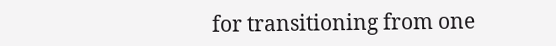for transitioning from one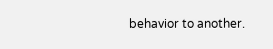behavior to another.